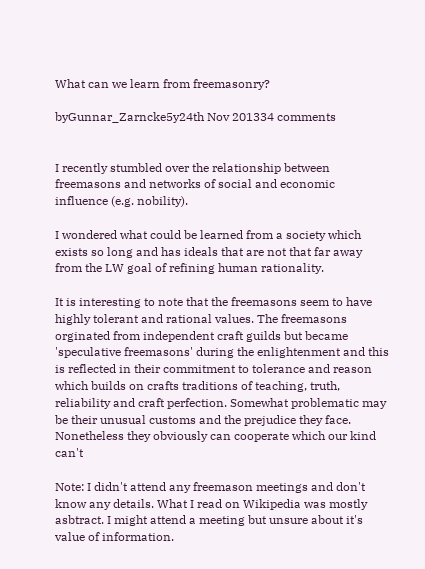What can we learn from freemasonry?

byGunnar_Zarncke5y24th Nov 201334 comments


I recently stumbled over the relationship between freemasons and networks of social and economic influence (e.g. nobility).

I wondered what could be learned from a society which exists so long and has ideals that are not that far away from the LW goal of refining human rationality.

It is interesting to note that the freemasons seem to have highly tolerant and rational values. The freemasons orginated from independent craft guilds but became 'speculative freemasons' during the enlightenment and this is reflected in their commitment to tolerance and reason which builds on crafts traditions of teaching, truth, reliability and craft perfection. Somewhat problematic may be their unusual customs and the prejudice they face. Nonetheless they obviously can cooperate which our kind can't

Note: I didn't attend any freemason meetings and don't know any details. What I read on Wikipedia was mostly asbtract. I might attend a meeting but unsure about it's value of information.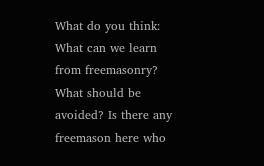What do you think: What can we learn from freemasonry? What should be avoided? Is there any freemason here who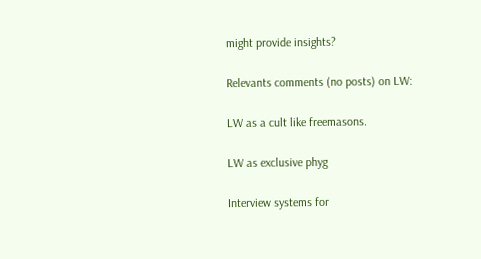might provide insights?

Relevants comments (no posts) on LW:

LW as a cult like freemasons.

LW as exclusive phyg

Interview systems for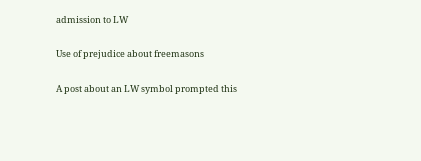admission to LW

Use of prejudice about freemasons

A post about an LW symbol prompted this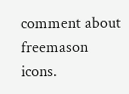comment about freemason icons.